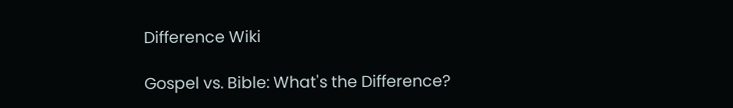Difference Wiki

Gospel vs. Bible: What's the Difference?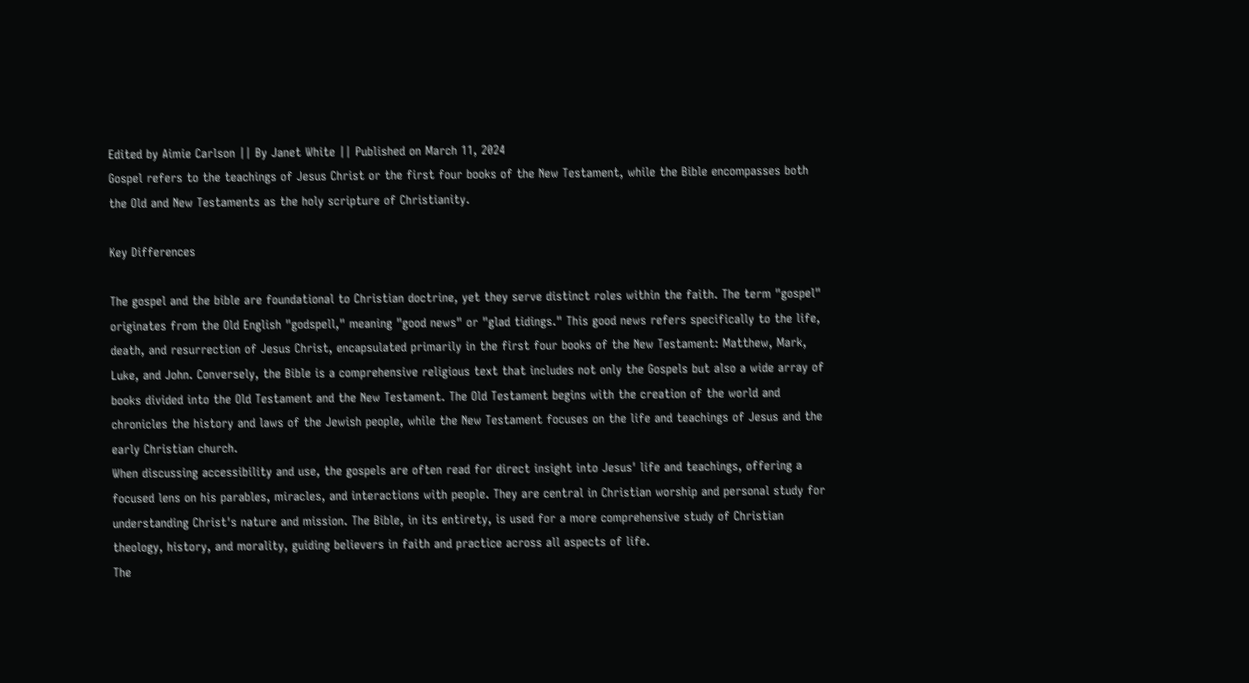Edited by Aimie Carlson || By Janet White || Published on March 11, 2024
Gospel refers to the teachings of Jesus Christ or the first four books of the New Testament, while the Bible encompasses both the Old and New Testaments as the holy scripture of Christianity.

Key Differences

The gospel and the bible are foundational to Christian doctrine, yet they serve distinct roles within the faith. The term "gospel" originates from the Old English "godspell," meaning "good news" or "glad tidings." This good news refers specifically to the life, death, and resurrection of Jesus Christ, encapsulated primarily in the first four books of the New Testament: Matthew, Mark, Luke, and John. Conversely, the Bible is a comprehensive religious text that includes not only the Gospels but also a wide array of books divided into the Old Testament and the New Testament. The Old Testament begins with the creation of the world and chronicles the history and laws of the Jewish people, while the New Testament focuses on the life and teachings of Jesus and the early Christian church.
When discussing accessibility and use, the gospels are often read for direct insight into Jesus' life and teachings, offering a focused lens on his parables, miracles, and interactions with people. They are central in Christian worship and personal study for understanding Christ's nature and mission. The Bible, in its entirety, is used for a more comprehensive study of Christian theology, history, and morality, guiding believers in faith and practice across all aspects of life.
The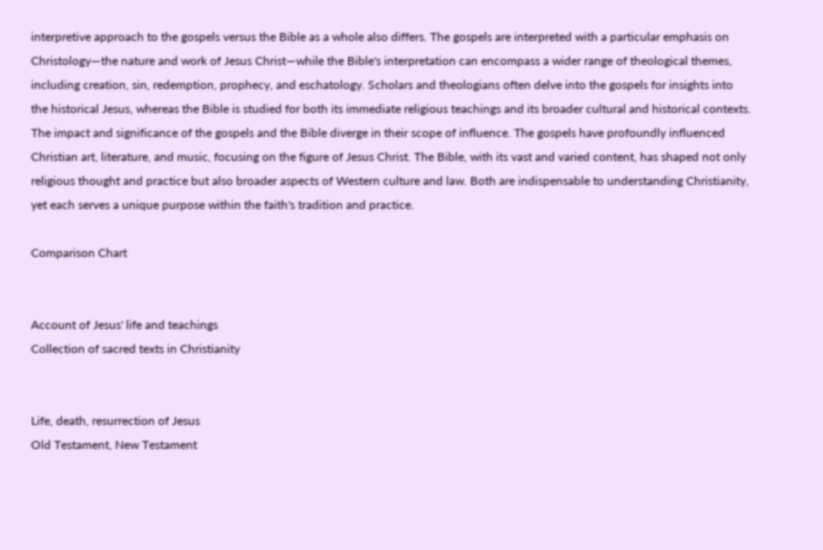interpretive approach to the gospels versus the Bible as a whole also differs. The gospels are interpreted with a particular emphasis on Christology—the nature and work of Jesus Christ—while the Bible's interpretation can encompass a wider range of theological themes, including creation, sin, redemption, prophecy, and eschatology. Scholars and theologians often delve into the gospels for insights into the historical Jesus, whereas the Bible is studied for both its immediate religious teachings and its broader cultural and historical contexts.
The impact and significance of the gospels and the Bible diverge in their scope of influence. The gospels have profoundly influenced Christian art, literature, and music, focusing on the figure of Jesus Christ. The Bible, with its vast and varied content, has shaped not only religious thought and practice but also broader aspects of Western culture and law. Both are indispensable to understanding Christianity, yet each serves a unique purpose within the faith's tradition and practice.

Comparison Chart


Account of Jesus' life and teachings
Collection of sacred texts in Christianity


Life, death, resurrection of Jesus
Old Testament, New Testament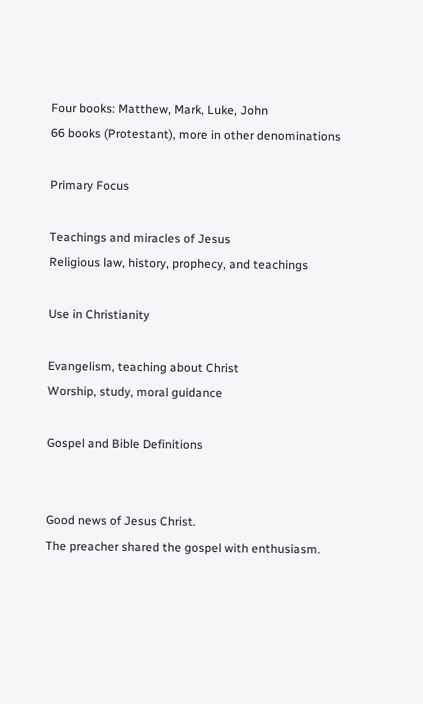Four books: Matthew, Mark, Luke, John
66 books (Protestant), more in other denominations

Primary Focus

Teachings and miracles of Jesus
Religious law, history, prophecy, and teachings

Use in Christianity

Evangelism, teaching about Christ
Worship, study, moral guidance

Gospel and Bible Definitions


Good news of Jesus Christ.
The preacher shared the gospel with enthusiasm.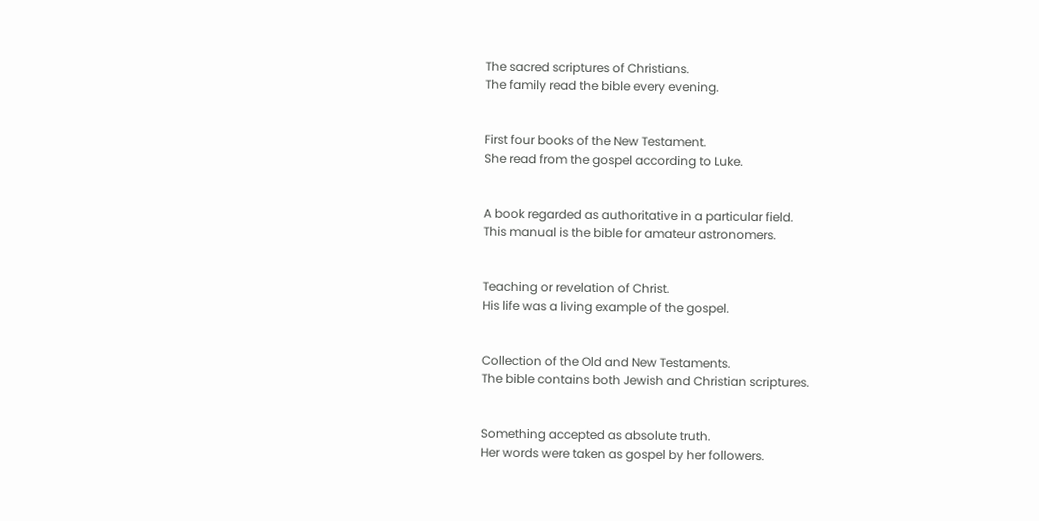The sacred scriptures of Christians.
The family read the bible every evening.


First four books of the New Testament.
She read from the gospel according to Luke.


A book regarded as authoritative in a particular field.
This manual is the bible for amateur astronomers.


Teaching or revelation of Christ.
His life was a living example of the gospel.


Collection of the Old and New Testaments.
The bible contains both Jewish and Christian scriptures.


Something accepted as absolute truth.
Her words were taken as gospel by her followers.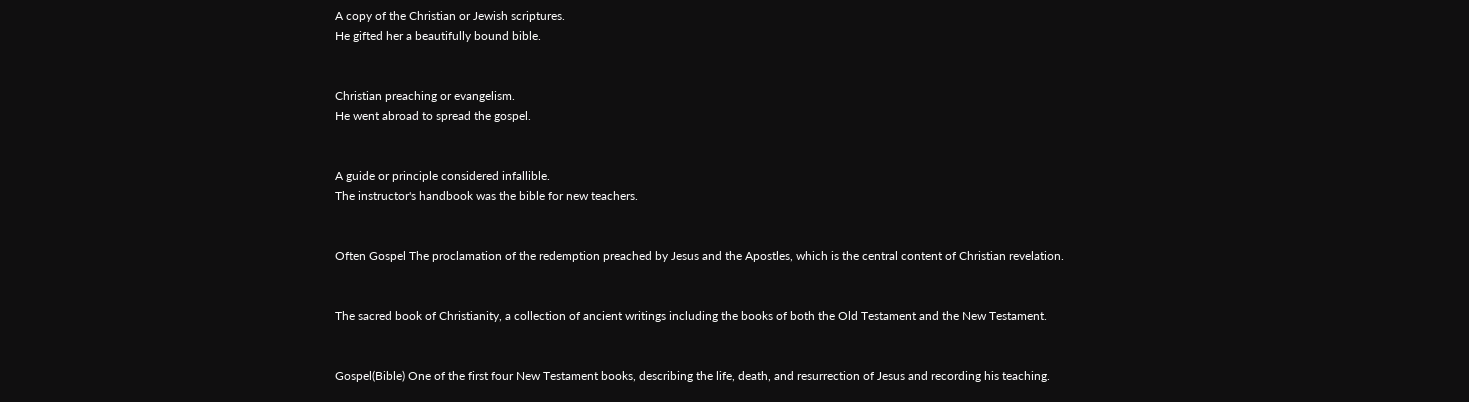A copy of the Christian or Jewish scriptures.
He gifted her a beautifully bound bible.


Christian preaching or evangelism.
He went abroad to spread the gospel.


A guide or principle considered infallible.
The instructor's handbook was the bible for new teachers.


Often Gospel The proclamation of the redemption preached by Jesus and the Apostles, which is the central content of Christian revelation.


The sacred book of Christianity, a collection of ancient writings including the books of both the Old Testament and the New Testament.


Gospel(Bible) One of the first four New Testament books, describing the life, death, and resurrection of Jesus and recording his teaching.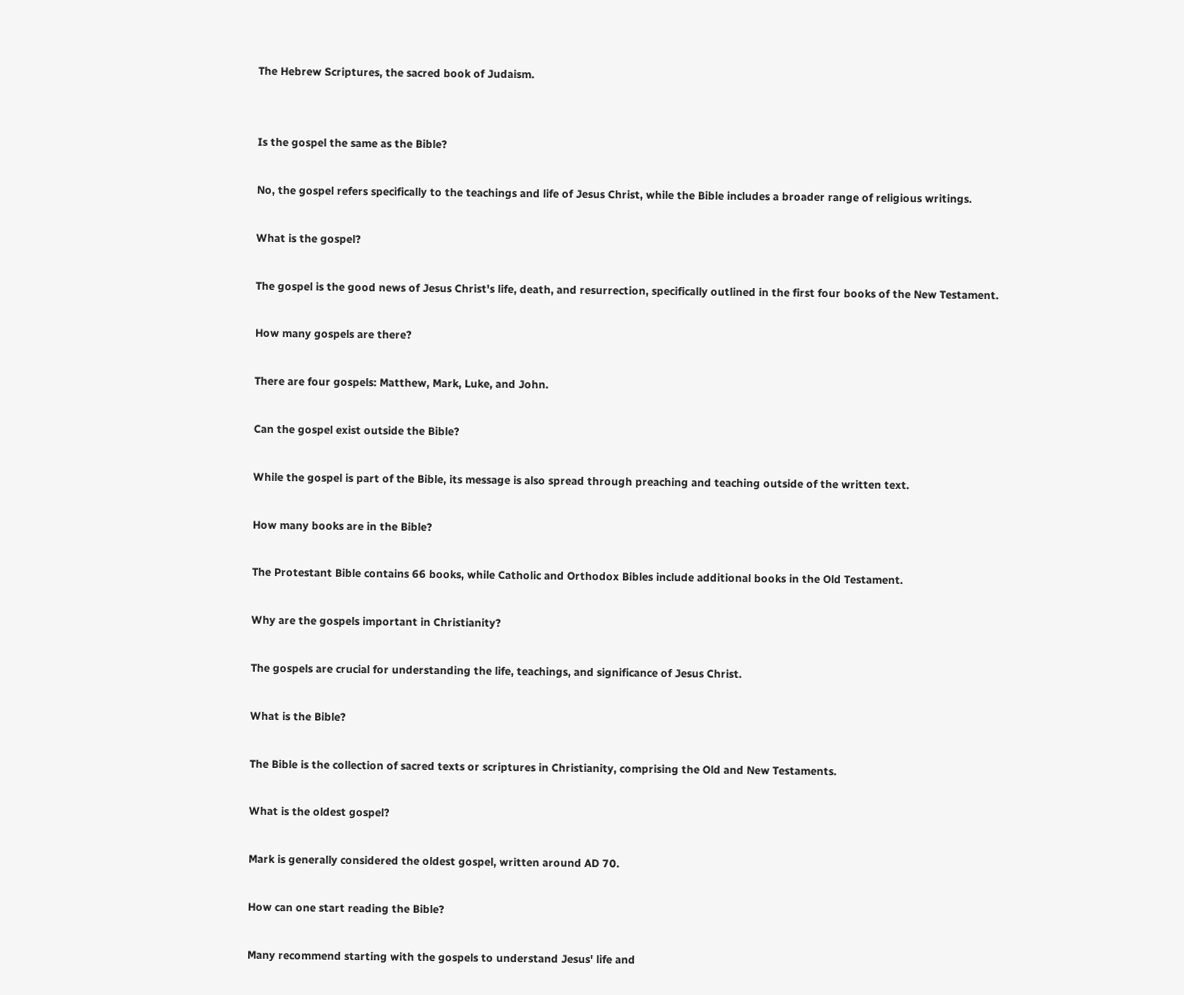The Hebrew Scriptures, the sacred book of Judaism.


Is the gospel the same as the Bible?

No, the gospel refers specifically to the teachings and life of Jesus Christ, while the Bible includes a broader range of religious writings.

What is the gospel?

The gospel is the good news of Jesus Christ's life, death, and resurrection, specifically outlined in the first four books of the New Testament.

How many gospels are there?

There are four gospels: Matthew, Mark, Luke, and John.

Can the gospel exist outside the Bible?

While the gospel is part of the Bible, its message is also spread through preaching and teaching outside of the written text.

How many books are in the Bible?

The Protestant Bible contains 66 books, while Catholic and Orthodox Bibles include additional books in the Old Testament.

Why are the gospels important in Christianity?

The gospels are crucial for understanding the life, teachings, and significance of Jesus Christ.

What is the Bible?

The Bible is the collection of sacred texts or scriptures in Christianity, comprising the Old and New Testaments.

What is the oldest gospel?

Mark is generally considered the oldest gospel, written around AD 70.

How can one start reading the Bible?

Many recommend starting with the gospels to understand Jesus' life and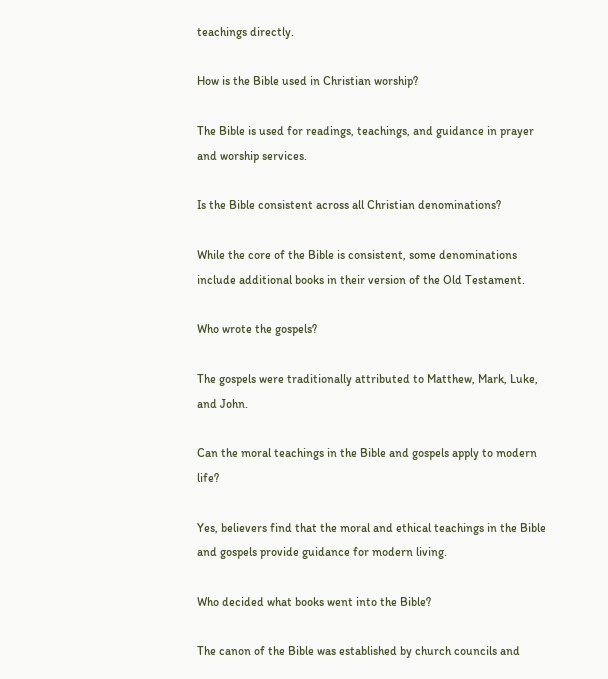teachings directly.

How is the Bible used in Christian worship?

The Bible is used for readings, teachings, and guidance in prayer and worship services.

Is the Bible consistent across all Christian denominations?

While the core of the Bible is consistent, some denominations include additional books in their version of the Old Testament.

Who wrote the gospels?

The gospels were traditionally attributed to Matthew, Mark, Luke, and John.

Can the moral teachings in the Bible and gospels apply to modern life?

Yes, believers find that the moral and ethical teachings in the Bible and gospels provide guidance for modern living.

Who decided what books went into the Bible?

The canon of the Bible was established by church councils and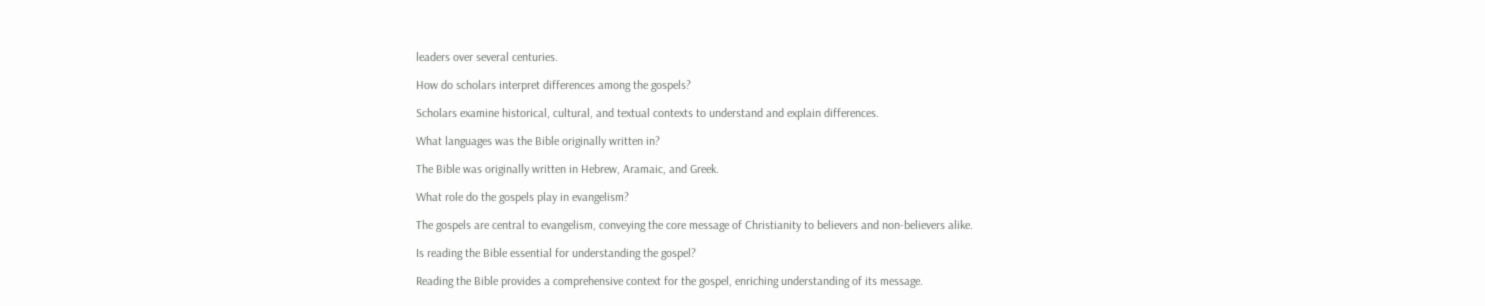leaders over several centuries.

How do scholars interpret differences among the gospels?

Scholars examine historical, cultural, and textual contexts to understand and explain differences.

What languages was the Bible originally written in?

The Bible was originally written in Hebrew, Aramaic, and Greek.

What role do the gospels play in evangelism?

The gospels are central to evangelism, conveying the core message of Christianity to believers and non-believers alike.

Is reading the Bible essential for understanding the gospel?

Reading the Bible provides a comprehensive context for the gospel, enriching understanding of its message.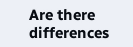Are there differences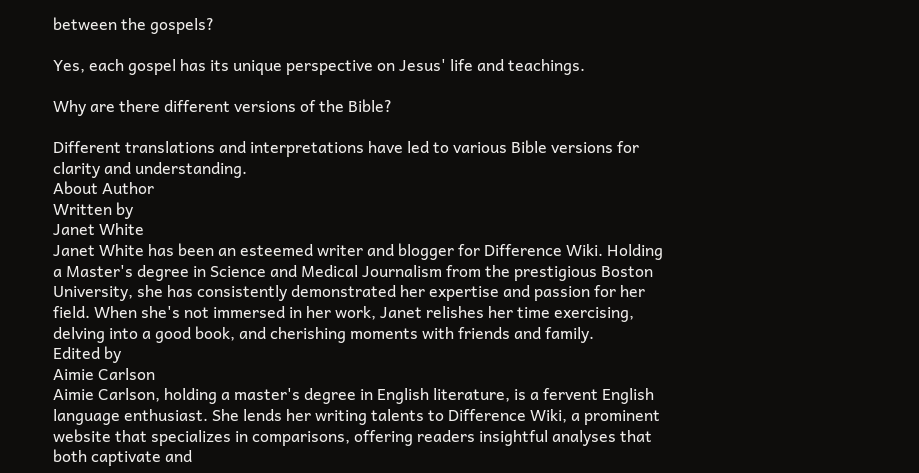between the gospels?

Yes, each gospel has its unique perspective on Jesus' life and teachings.

Why are there different versions of the Bible?

Different translations and interpretations have led to various Bible versions for clarity and understanding.
About Author
Written by
Janet White
Janet White has been an esteemed writer and blogger for Difference Wiki. Holding a Master's degree in Science and Medical Journalism from the prestigious Boston University, she has consistently demonstrated her expertise and passion for her field. When she's not immersed in her work, Janet relishes her time exercising, delving into a good book, and cherishing moments with friends and family.
Edited by
Aimie Carlson
Aimie Carlson, holding a master's degree in English literature, is a fervent English language enthusiast. She lends her writing talents to Difference Wiki, a prominent website that specializes in comparisons, offering readers insightful analyses that both captivate and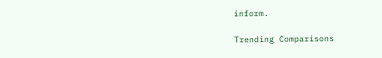inform.

Trending Comparisons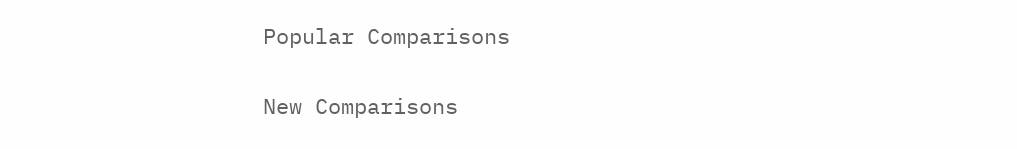Popular Comparisons

New Comparisons